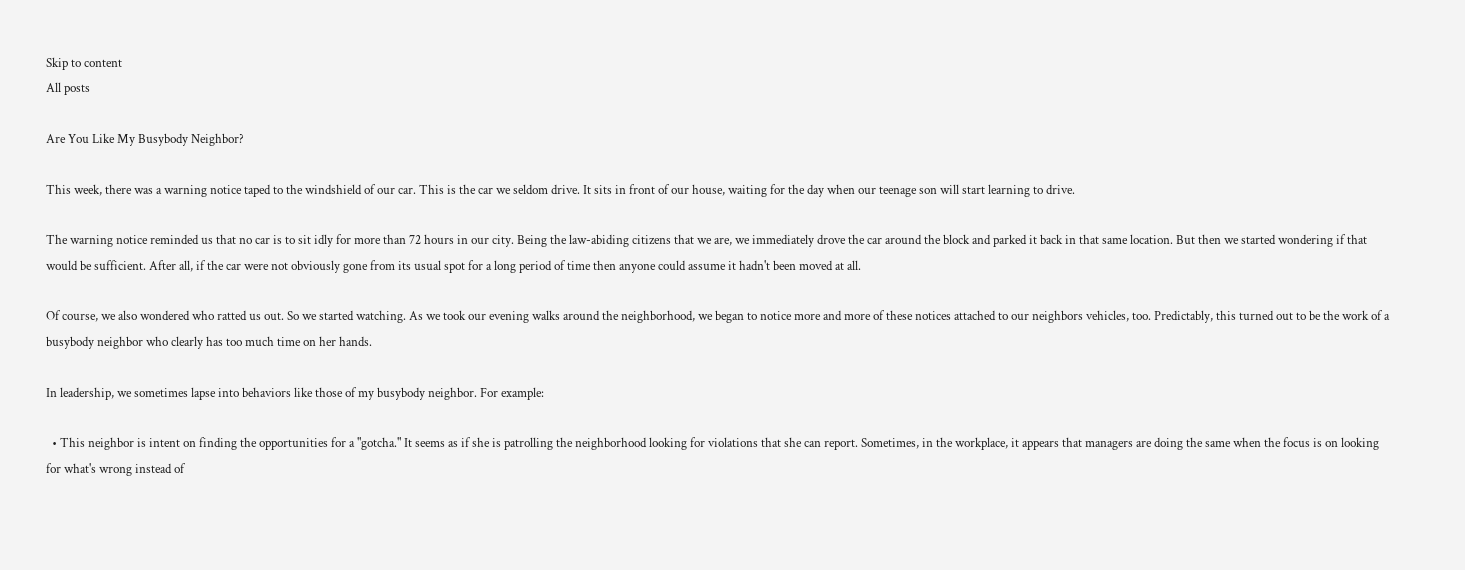Skip to content
All posts

Are You Like My Busybody Neighbor?

This week, there was a warning notice taped to the windshield of our car. This is the car we seldom drive. It sits in front of our house, waiting for the day when our teenage son will start learning to drive.

The warning notice reminded us that no car is to sit idly for more than 72 hours in our city. Being the law-abiding citizens that we are, we immediately drove the car around the block and parked it back in that same location. But then we started wondering if that would be sufficient. After all, if the car were not obviously gone from its usual spot for a long period of time then anyone could assume it hadn't been moved at all.

Of course, we also wondered who ratted us out. So we started watching. As we took our evening walks around the neighborhood, we began to notice more and more of these notices attached to our neighbors vehicles, too. Predictably, this turned out to be the work of a busybody neighbor who clearly has too much time on her hands.

In leadership, we sometimes lapse into behaviors like those of my busybody neighbor. For example:

  • This neighbor is intent on finding the opportunities for a "gotcha." It seems as if she is patrolling the neighborhood looking for violations that she can report. Sometimes, in the workplace, it appears that managers are doing the same when the focus is on looking for what's wrong instead of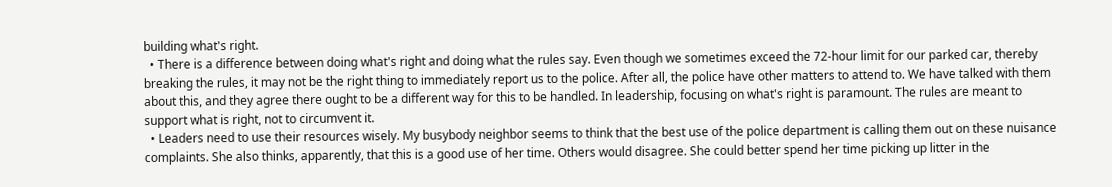building what's right.
  • There is a difference between doing what's right and doing what the rules say. Even though we sometimes exceed the 72-hour limit for our parked car, thereby breaking the rules, it may not be the right thing to immediately report us to the police. After all, the police have other matters to attend to. We have talked with them about this, and they agree there ought to be a different way for this to be handled. In leadership, focusing on what's right is paramount. The rules are meant to support what is right, not to circumvent it.
  • Leaders need to use their resources wisely. My busybody neighbor seems to think that the best use of the police department is calling them out on these nuisance complaints. She also thinks, apparently, that this is a good use of her time. Others would disagree. She could better spend her time picking up litter in the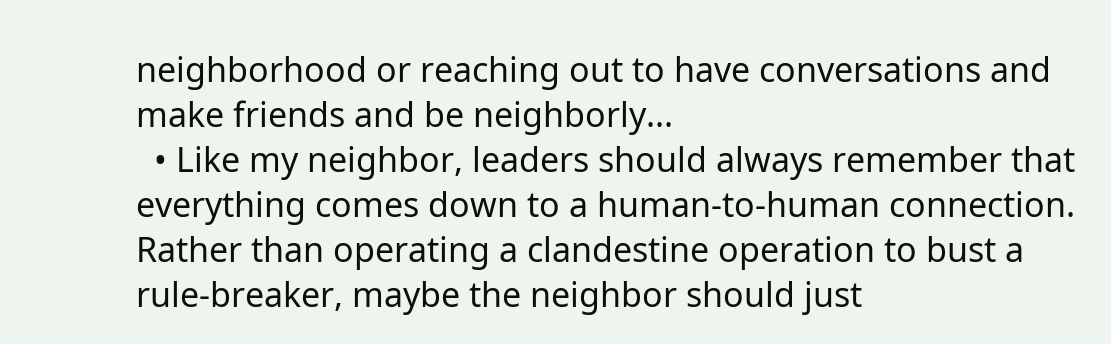neighborhood or reaching out to have conversations and make friends and be neighborly...
  • Like my neighbor, leaders should always remember that everything comes down to a human-to-human connection. Rather than operating a clandestine operation to bust a rule-breaker, maybe the neighbor should just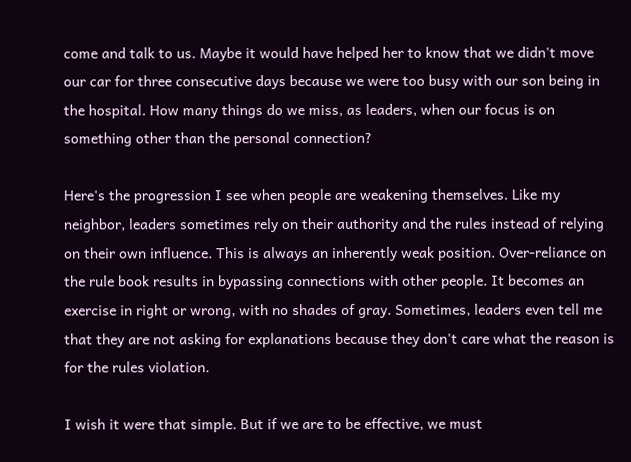come and talk to us. Maybe it would have helped her to know that we didn't move our car for three consecutive days because we were too busy with our son being in the hospital. How many things do we miss, as leaders, when our focus is on something other than the personal connection?

Here's the progression I see when people are weakening themselves. Like my neighbor, leaders sometimes rely on their authority and the rules instead of relying on their own influence. This is always an inherently weak position. Over-reliance on the rule book results in bypassing connections with other people. It becomes an exercise in right or wrong, with no shades of gray. Sometimes, leaders even tell me that they are not asking for explanations because they don't care what the reason is for the rules violation.

I wish it were that simple. But if we are to be effective, we must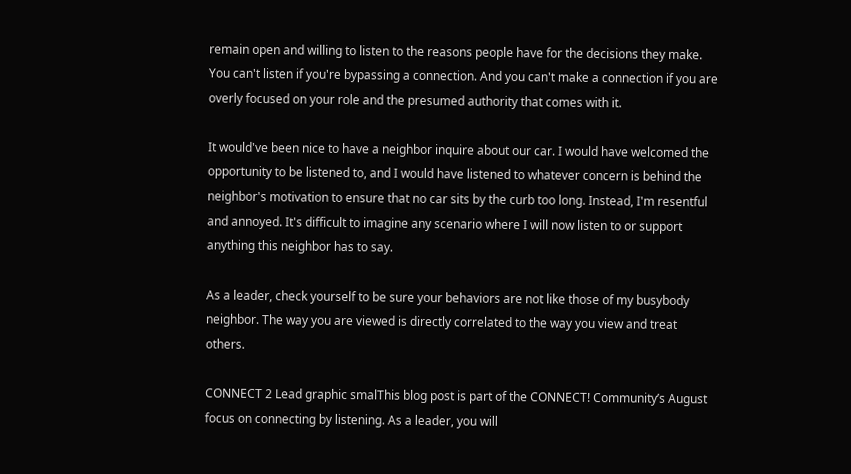remain open and willing to listen to the reasons people have for the decisions they make. You can't listen if you're bypassing a connection. And you can't make a connection if you are overly focused on your role and the presumed authority that comes with it.

It would've been nice to have a neighbor inquire about our car. I would have welcomed the opportunity to be listened to, and I would have listened to whatever concern is behind the neighbor's motivation to ensure that no car sits by the curb too long. Instead, I'm resentful and annoyed. It's difficult to imagine any scenario where I will now listen to or support anything this neighbor has to say.

As a leader, check yourself to be sure your behaviors are not like those of my busybody neighbor. The way you are viewed is directly correlated to the way you view and treat others.

CONNECT 2 Lead graphic smalThis blog post is part of the CONNECT! Community’s August focus on connecting by listening. As a leader, you will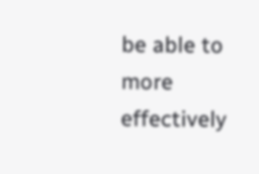be able to more effectively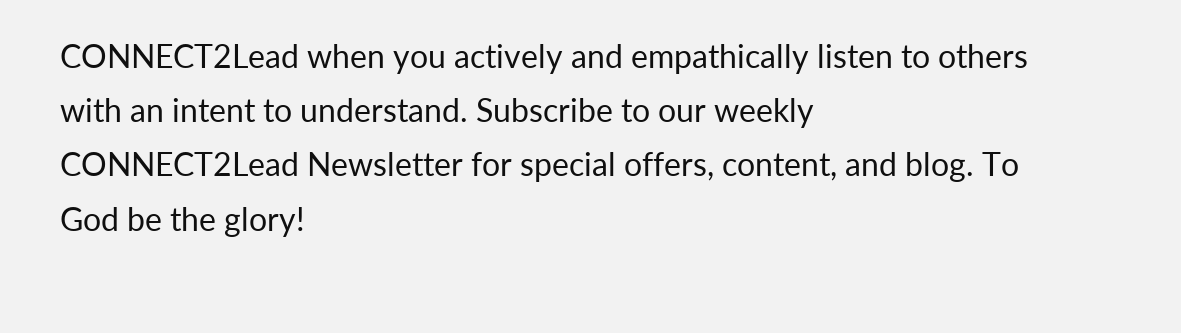CONNECT2Lead when you actively and empathically listen to others with an intent to understand. Subscribe to our weekly CONNECT2Lead Newsletter for special offers, content, and blog. To God be the glory!